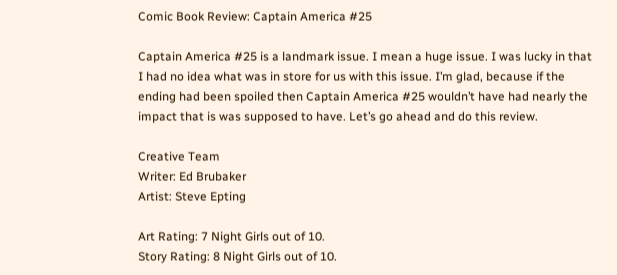Comic Book Review: Captain America #25

Captain America #25 is a landmark issue. I mean a huge issue. I was lucky in that I had no idea what was in store for us with this issue. I’m glad, because if the ending had been spoiled then Captain America #25 wouldn’t have had nearly the impact that is was supposed to have. Let’s go ahead and do this review.

Creative Team
Writer: Ed Brubaker
Artist: Steve Epting

Art Rating: 7 Night Girls out of 10.
Story Rating: 8 Night Girls out of 10.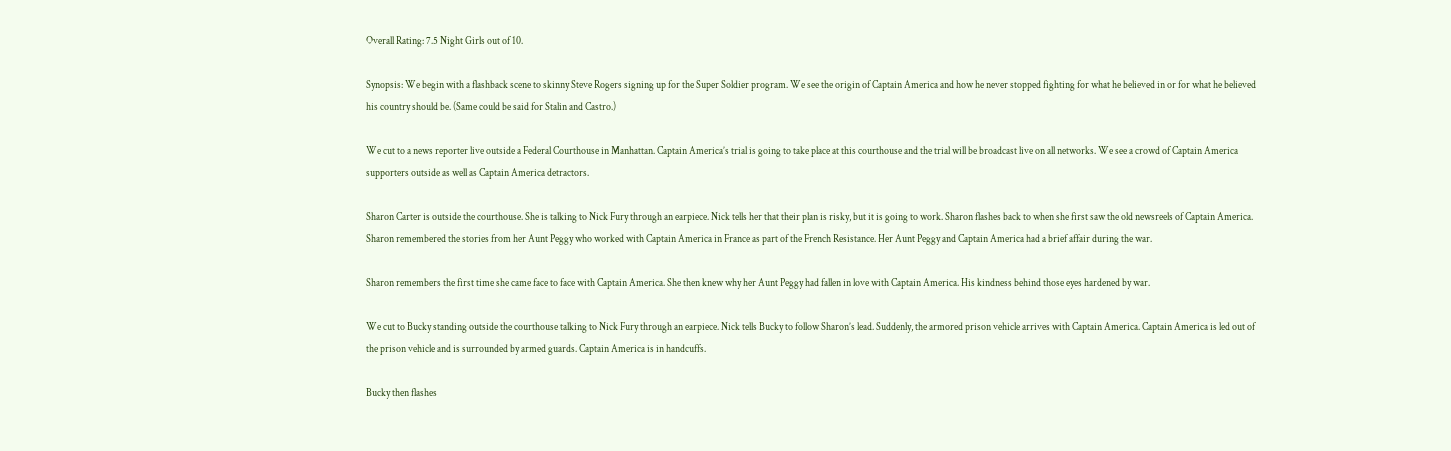Overall Rating: 7.5 Night Girls out of 10.

Synopsis: We begin with a flashback scene to skinny Steve Rogers signing up for the Super Soldier program. We see the origin of Captain America and how he never stopped fighting for what he believed in or for what he believed his country should be. (Same could be said for Stalin and Castro.)

We cut to a news reporter live outside a Federal Courthouse in Manhattan. Captain America’s trial is going to take place at this courthouse and the trial will be broadcast live on all networks. We see a crowd of Captain America supporters outside as well as Captain America detractors.

Sharon Carter is outside the courthouse. She is talking to Nick Fury through an earpiece. Nick tells her that their plan is risky, but it is going to work. Sharon flashes back to when she first saw the old newsreels of Captain America. Sharon remembered the stories from her Aunt Peggy who worked with Captain America in France as part of the French Resistance. Her Aunt Peggy and Captain America had a brief affair during the war.

Sharon remembers the first time she came face to face with Captain America. She then knew why her Aunt Peggy had fallen in love with Captain America. His kindness behind those eyes hardened by war.

We cut to Bucky standing outside the courthouse talking to Nick Fury through an earpiece. Nick tells Bucky to follow Sharon’s lead. Suddenly, the armored prison vehicle arrives with Captain America. Captain America is led out of the prison vehicle and is surrounded by armed guards. Captain America is in handcuffs.

Bucky then flashes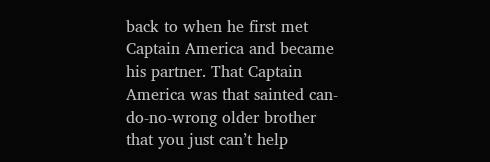back to when he first met Captain America and became his partner. That Captain America was that sainted can-do-no-wrong older brother that you just can’t help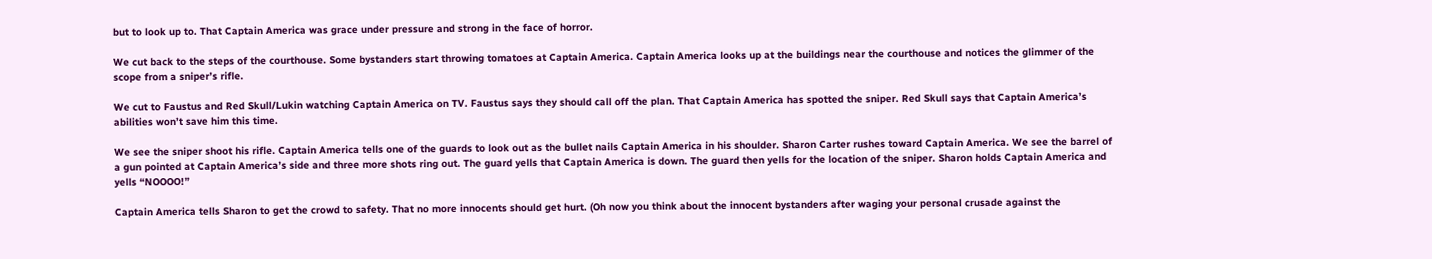but to look up to. That Captain America was grace under pressure and strong in the face of horror.

We cut back to the steps of the courthouse. Some bystanders start throwing tomatoes at Captain America. Captain America looks up at the buildings near the courthouse and notices the glimmer of the scope from a sniper’s rifle.

We cut to Faustus and Red Skull/Lukin watching Captain America on TV. Faustus says they should call off the plan. That Captain America has spotted the sniper. Red Skull says that Captain America’s abilities won’t save him this time.

We see the sniper shoot his rifle. Captain America tells one of the guards to look out as the bullet nails Captain America in his shoulder. Sharon Carter rushes toward Captain America. We see the barrel of a gun pointed at Captain America’s side and three more shots ring out. The guard yells that Captain America is down. The guard then yells for the location of the sniper. Sharon holds Captain America and yells “NOOOO!”

Captain America tells Sharon to get the crowd to safety. That no more innocents should get hurt. (Oh now you think about the innocent bystanders after waging your personal crusade against the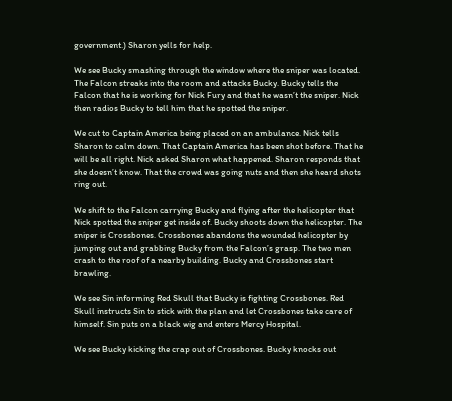government.) Sharon yells for help.

We see Bucky smashing through the window where the sniper was located. The Falcon streaks into the room and attacks Bucky. Bucky tells the Falcon that he is working for Nick Fury and that he wasn’t the sniper. Nick then radios Bucky to tell him that he spotted the sniper.

We cut to Captain America being placed on an ambulance. Nick tells Sharon to calm down. That Captain America has been shot before. That he will be all right. Nick asked Sharon what happened. Sharon responds that she doesn’t know. That the crowd was going nuts and then she heard shots ring out.

We shift to the Falcon carrying Bucky and flying after the helicopter that Nick spotted the sniper get inside of. Bucky shoots down the helicopter. The sniper is Crossbones. Crossbones abandons the wounded helicopter by jumping out and grabbing Bucky from the Falcon’s grasp. The two men crash to the roof of a nearby building. Bucky and Crossbones start brawling.

We see Sin informing Red Skull that Bucky is fighting Crossbones. Red Skull instructs Sin to stick with the plan and let Crossbones take care of himself. Sin puts on a black wig and enters Mercy Hospital.

We see Bucky kicking the crap out of Crossbones. Bucky knocks out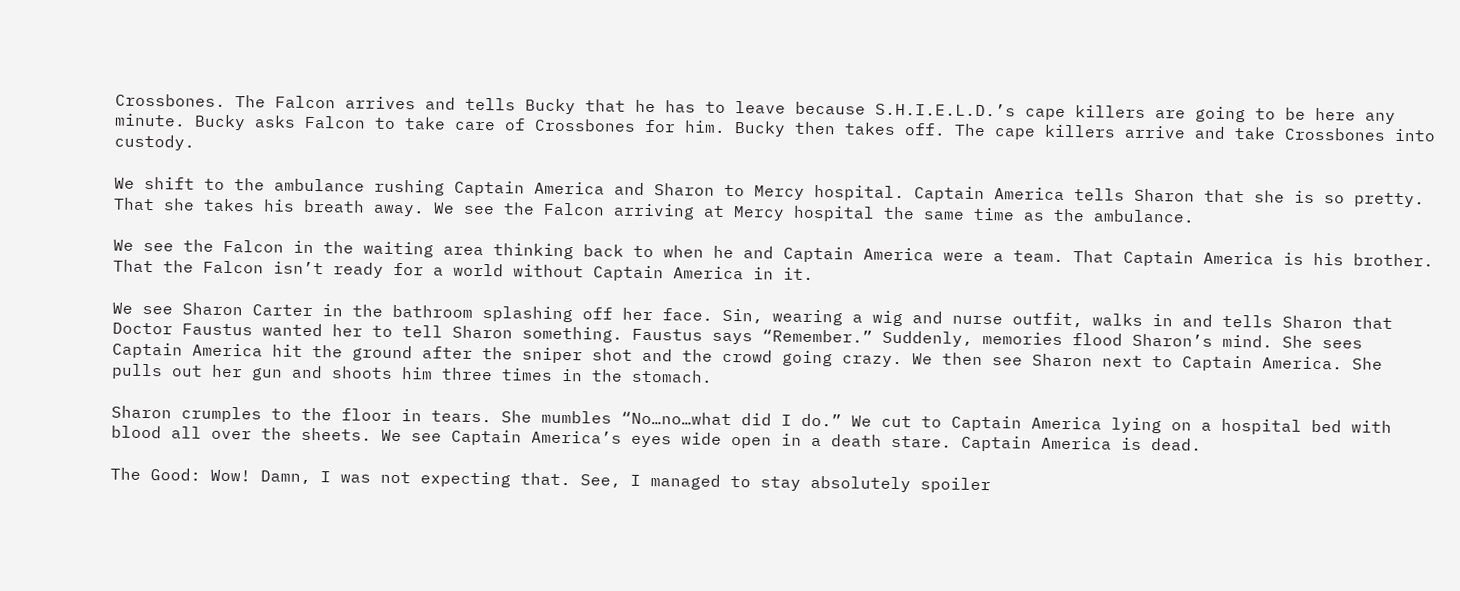Crossbones. The Falcon arrives and tells Bucky that he has to leave because S.H.I.E.L.D.’s cape killers are going to be here any minute. Bucky asks Falcon to take care of Crossbones for him. Bucky then takes off. The cape killers arrive and take Crossbones into custody.

We shift to the ambulance rushing Captain America and Sharon to Mercy hospital. Captain America tells Sharon that she is so pretty. That she takes his breath away. We see the Falcon arriving at Mercy hospital the same time as the ambulance.

We see the Falcon in the waiting area thinking back to when he and Captain America were a team. That Captain America is his brother. That the Falcon isn’t ready for a world without Captain America in it.

We see Sharon Carter in the bathroom splashing off her face. Sin, wearing a wig and nurse outfit, walks in and tells Sharon that Doctor Faustus wanted her to tell Sharon something. Faustus says “Remember.” Suddenly, memories flood Sharon’s mind. She sees Captain America hit the ground after the sniper shot and the crowd going crazy. We then see Sharon next to Captain America. She pulls out her gun and shoots him three times in the stomach.

Sharon crumples to the floor in tears. She mumbles “No…no…what did I do.” We cut to Captain America lying on a hospital bed with blood all over the sheets. We see Captain America’s eyes wide open in a death stare. Captain America is dead.

The Good: Wow! Damn, I was not expecting that. See, I managed to stay absolutely spoiler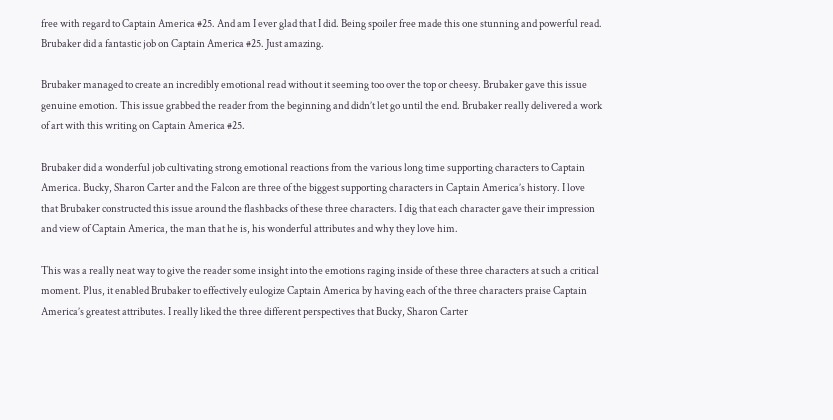free with regard to Captain America #25. And am I ever glad that I did. Being spoiler free made this one stunning and powerful read. Brubaker did a fantastic job on Captain America #25. Just amazing.

Brubaker managed to create an incredibly emotional read without it seeming too over the top or cheesy. Brubaker gave this issue genuine emotion. This issue grabbed the reader from the beginning and didn’t let go until the end. Brubaker really delivered a work of art with this writing on Captain America #25.

Brubaker did a wonderful job cultivating strong emotional reactions from the various long time supporting characters to Captain America. Bucky, Sharon Carter and the Falcon are three of the biggest supporting characters in Captain America’s history. I love that Brubaker constructed this issue around the flashbacks of these three characters. I dig that each character gave their impression and view of Captain America, the man that he is, his wonderful attributes and why they love him.

This was a really neat way to give the reader some insight into the emotions raging inside of these three characters at such a critical moment. Plus, it enabled Brubaker to effectively eulogize Captain America by having each of the three characters praise Captain America’s greatest attributes. I really liked the three different perspectives that Bucky, Sharon Carter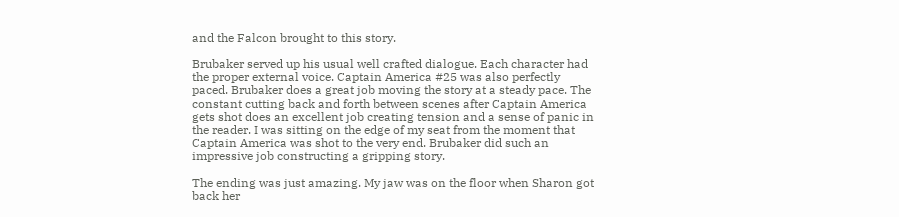and the Falcon brought to this story.

Brubaker served up his usual well crafted dialogue. Each character had the proper external voice. Captain America #25 was also perfectly paced. Brubaker does a great job moving the story at a steady pace. The constant cutting back and forth between scenes after Captain America gets shot does an excellent job creating tension and a sense of panic in the reader. I was sitting on the edge of my seat from the moment that Captain America was shot to the very end. Brubaker did such an impressive job constructing a gripping story.

The ending was just amazing. My jaw was on the floor when Sharon got back her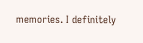memories. I definitely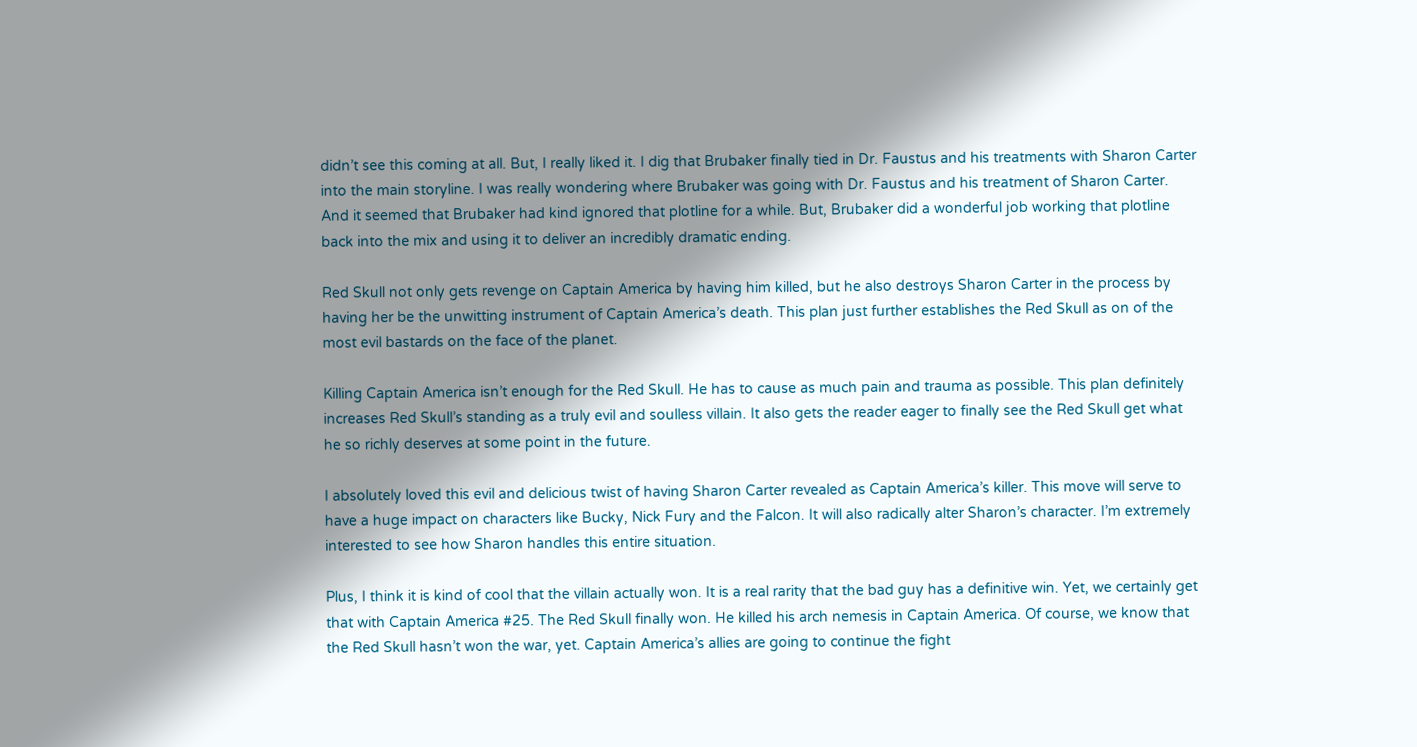didn’t see this coming at all. But, I really liked it. I dig that Brubaker finally tied in Dr. Faustus and his treatments with Sharon Carter into the main storyline. I was really wondering where Brubaker was going with Dr. Faustus and his treatment of Sharon Carter. And it seemed that Brubaker had kind ignored that plotline for a while. But, Brubaker did a wonderful job working that plotline back into the mix and using it to deliver an incredibly dramatic ending.

Red Skull not only gets revenge on Captain America by having him killed, but he also destroys Sharon Carter in the process by having her be the unwitting instrument of Captain America’s death. This plan just further establishes the Red Skull as on of the most evil bastards on the face of the planet.

Killing Captain America isn’t enough for the Red Skull. He has to cause as much pain and trauma as possible. This plan definitely increases Red Skull’s standing as a truly evil and soulless villain. It also gets the reader eager to finally see the Red Skull get what he so richly deserves at some point in the future.

I absolutely loved this evil and delicious twist of having Sharon Carter revealed as Captain America’s killer. This move will serve to have a huge impact on characters like Bucky, Nick Fury and the Falcon. It will also radically alter Sharon’s character. I’m extremely interested to see how Sharon handles this entire situation.

Plus, I think it is kind of cool that the villain actually won. It is a real rarity that the bad guy has a definitive win. Yet, we certainly get that with Captain America #25. The Red Skull finally won. He killed his arch nemesis in Captain America. Of course, we know that the Red Skull hasn’t won the war, yet. Captain America’s allies are going to continue the fight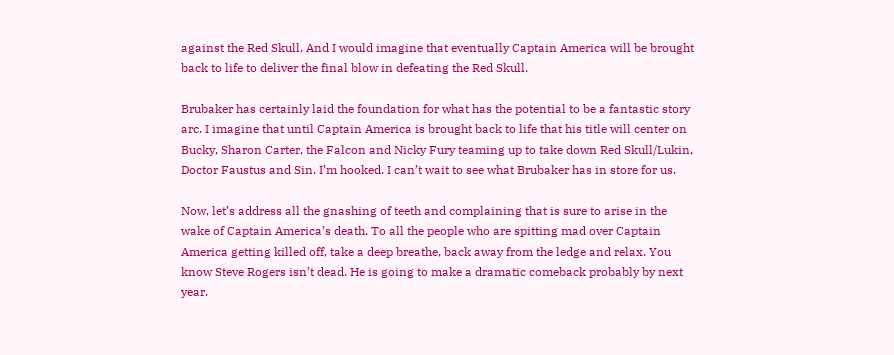against the Red Skull. And I would imagine that eventually Captain America will be brought back to life to deliver the final blow in defeating the Red Skull.

Brubaker has certainly laid the foundation for what has the potential to be a fantastic story arc. I imagine that until Captain America is brought back to life that his title will center on Bucky, Sharon Carter, the Falcon and Nicky Fury teaming up to take down Red Skull/Lukin, Doctor Faustus and Sin. I’m hooked. I can’t wait to see what Brubaker has in store for us.

Now, let’s address all the gnashing of teeth and complaining that is sure to arise in the wake of Captain America’s death. To all the people who are spitting mad over Captain America getting killed off, take a deep breathe, back away from the ledge and relax. You know Steve Rogers isn’t dead. He is going to make a dramatic comeback probably by next year.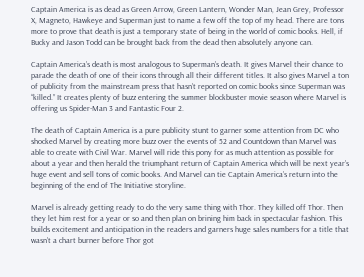Captain America is as dead as Green Arrow, Green Lantern, Wonder Man, Jean Grey, Professor X, Magneto, Hawkeye and Superman just to name a few off the top of my head. There are tons more to prove that death is just a temporary state of being in the world of comic books. Hell, if Bucky and Jason Todd can be brought back from the dead then absolutely anyone can.

Captain America’s death is most analogous to Superman’s death. It gives Marvel their chance to parade the death of one of their icons through all their different titles. It also gives Marvel a ton of publicity from the mainstream press that hasn’t reported on comic books since Superman was “killed.” It creates plenty of buzz entering the summer blockbuster movie season where Marvel is offering us Spider-Man 3 and Fantastic Four 2.

The death of Captain America is a pure publicity stunt to garner some attention from DC who shocked Marvel by creating more buzz over the events of 52 and Countdown than Marvel was able to create with Civil War. Marvel will ride this pony for as much attention as possible for about a year and then herald the triumphant return of Captain America which will be next year’s huge event and sell tons of comic books. And Marvel can tie Captain America’s return into the beginning of the end of The Initiative storyline.

Marvel is already getting ready to do the very same thing with Thor. They killed off Thor. Then they let him rest for a year or so and then plan on brining him back in spectacular fashion. This builds excitement and anticipation in the readers and garners huge sales numbers for a title that wasn’t a chart burner before Thor got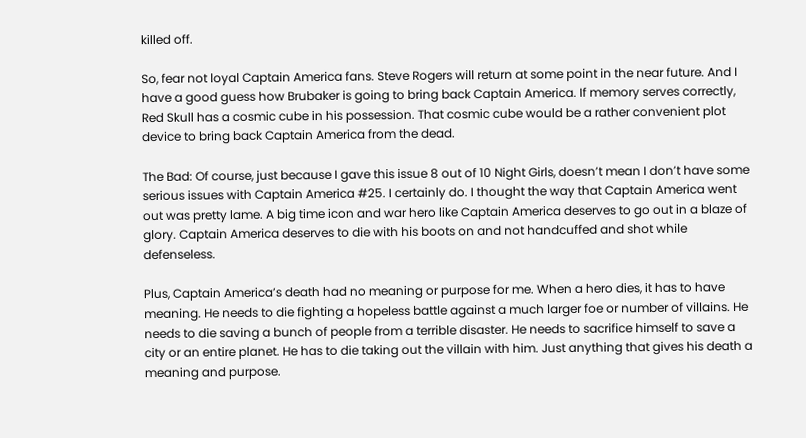killed off.

So, fear not loyal Captain America fans. Steve Rogers will return at some point in the near future. And I have a good guess how Brubaker is going to bring back Captain America. If memory serves correctly, Red Skull has a cosmic cube in his possession. That cosmic cube would be a rather convenient plot device to bring back Captain America from the dead.

The Bad: Of course, just because I gave this issue 8 out of 10 Night Girls, doesn’t mean I don’t have some serious issues with Captain America #25. I certainly do. I thought the way that Captain America went out was pretty lame. A big time icon and war hero like Captain America deserves to go out in a blaze of glory. Captain America deserves to die with his boots on and not handcuffed and shot while defenseless.

Plus, Captain America’s death had no meaning or purpose for me. When a hero dies, it has to have meaning. He needs to die fighting a hopeless battle against a much larger foe or number of villains. He needs to die saving a bunch of people from a terrible disaster. He needs to sacrifice himself to save a city or an entire planet. He has to die taking out the villain with him. Just anything that gives his death a meaning and purpose.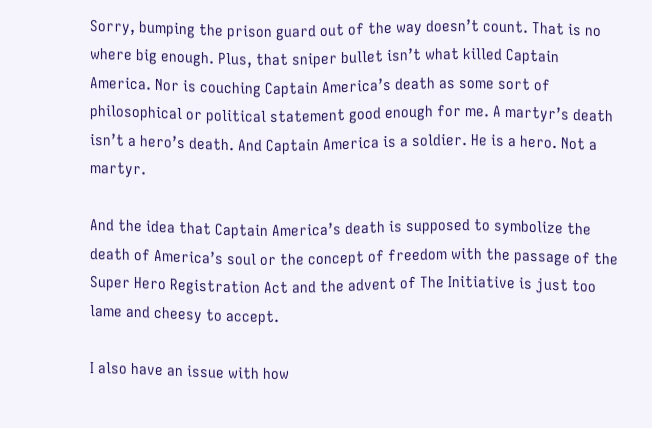Sorry, bumping the prison guard out of the way doesn’t count. That is no where big enough. Plus, that sniper bullet isn’t what killed Captain America. Nor is couching Captain America’s death as some sort of philosophical or political statement good enough for me. A martyr’s death isn’t a hero’s death. And Captain America is a soldier. He is a hero. Not a martyr.

And the idea that Captain America’s death is supposed to symbolize the death of America’s soul or the concept of freedom with the passage of the Super Hero Registration Act and the advent of The Initiative is just too lame and cheesy to accept.

I also have an issue with how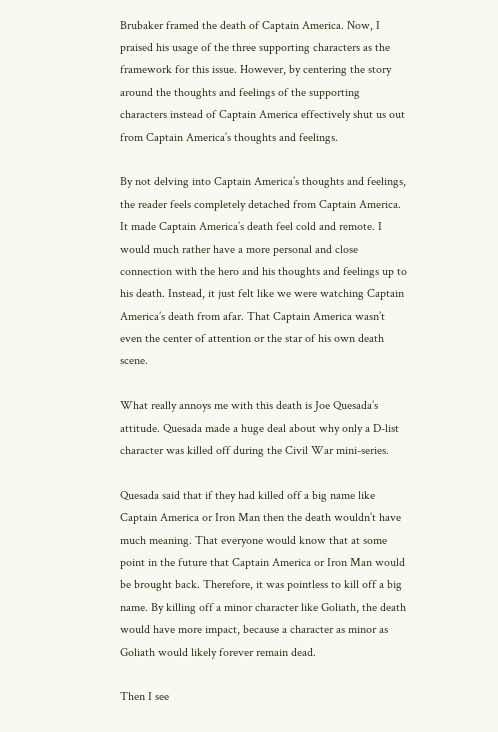Brubaker framed the death of Captain America. Now, I praised his usage of the three supporting characters as the framework for this issue. However, by centering the story around the thoughts and feelings of the supporting characters instead of Captain America effectively shut us out from Captain America’s thoughts and feelings.

By not delving into Captain America’s thoughts and feelings, the reader feels completely detached from Captain America. It made Captain America’s death feel cold and remote. I would much rather have a more personal and close connection with the hero and his thoughts and feelings up to his death. Instead, it just felt like we were watching Captain America’s death from afar. That Captain America wasn’t even the center of attention or the star of his own death scene.

What really annoys me with this death is Joe Quesada’s attitude. Quesada made a huge deal about why only a D-list character was killed off during the Civil War mini-series.

Quesada said that if they had killed off a big name like Captain America or Iron Man then the death wouldn’t have much meaning. That everyone would know that at some point in the future that Captain America or Iron Man would be brought back. Therefore, it was pointless to kill off a big name. By killing off a minor character like Goliath, the death would have more impact, because a character as minor as Goliath would likely forever remain dead.

Then I see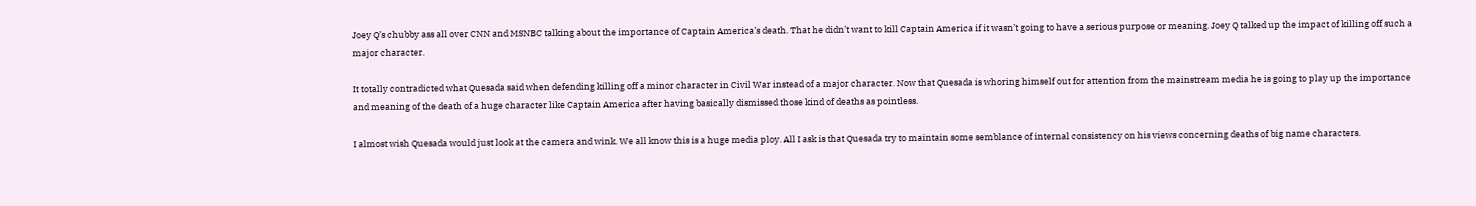Joey Q’s chubby ass all over CNN and MSNBC talking about the importance of Captain America’s death. That he didn’t want to kill Captain America if it wasn’t going to have a serious purpose or meaning. Joey Q talked up the impact of killing off such a major character.

It totally contradicted what Quesada said when defending killing off a minor character in Civil War instead of a major character. Now that Quesada is whoring himself out for attention from the mainstream media he is going to play up the importance and meaning of the death of a huge character like Captain America after having basically dismissed those kind of deaths as pointless.

I almost wish Quesada would just look at the camera and wink. We all know this is a huge media ploy. All I ask is that Quesada try to maintain some semblance of internal consistency on his views concerning deaths of big name characters.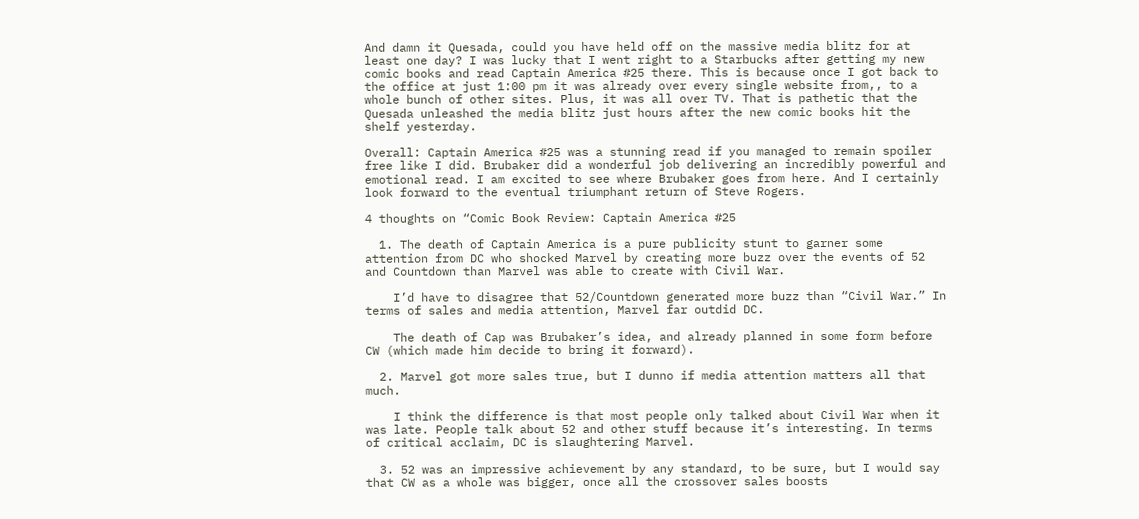And damn it Quesada, could you have held off on the massive media blitz for at least one day? I was lucky that I went right to a Starbucks after getting my new comic books and read Captain America #25 there. This is because once I got back to the office at just 1:00 pm it was already over every single website from,, to a whole bunch of other sites. Plus, it was all over TV. That is pathetic that the Quesada unleashed the media blitz just hours after the new comic books hit the shelf yesterday.

Overall: Captain America #25 was a stunning read if you managed to remain spoiler free like I did. Brubaker did a wonderful job delivering an incredibly powerful and emotional read. I am excited to see where Brubaker goes from here. And I certainly look forward to the eventual triumphant return of Steve Rogers.

4 thoughts on “Comic Book Review: Captain America #25

  1. The death of Captain America is a pure publicity stunt to garner some attention from DC who shocked Marvel by creating more buzz over the events of 52 and Countdown than Marvel was able to create with Civil War.

    I’d have to disagree that 52/Countdown generated more buzz than “Civil War.” In terms of sales and media attention, Marvel far outdid DC.

    The death of Cap was Brubaker’s idea, and already planned in some form before CW (which made him decide to bring it forward).

  2. Marvel got more sales true, but I dunno if media attention matters all that much.

    I think the difference is that most people only talked about Civil War when it was late. People talk about 52 and other stuff because it’s interesting. In terms of critical acclaim, DC is slaughtering Marvel.

  3. 52 was an impressive achievement by any standard, to be sure, but I would say that CW as a whole was bigger, once all the crossover sales boosts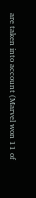are taken into account (Marvel won 11 of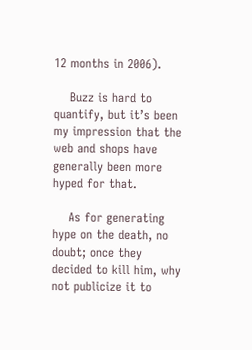12 months in 2006).

    Buzz is hard to quantify, but it’s been my impression that the web and shops have generally been more hyped for that.

    As for generating hype on the death, no doubt; once they decided to kill him, why not publicize it to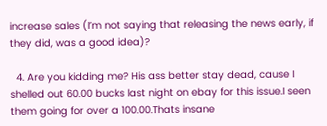increase sales (I’m not saying that releasing the news early, if they did, was a good idea)?

  4. Are you kidding me? His ass better stay dead, cause I shelled out 60.00 bucks last night on ebay for this issue.I seen them going for over a 100.00.Thats insane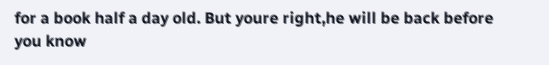for a book half a day old. But youre right,he will be back before you know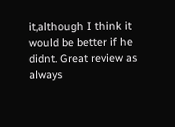it,although I think it would be better if he didnt. Great review as always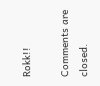Rokk!!

Comments are closed.